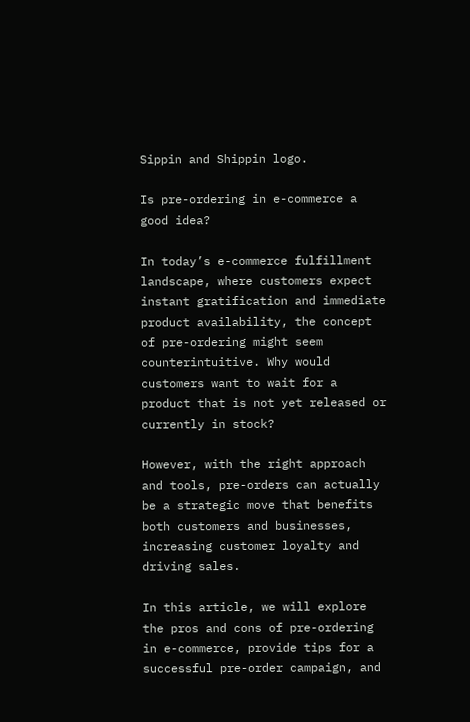Sippin and Shippin logo.

Is pre-ordering in e-commerce a good idea?

In today’s e-commerce fulfillment landscape, where customers expect instant gratification and immediate product availability, the concept of pre-ordering might seem counterintuitive. Why would customers want to wait for a product that is not yet released or currently in stock?

However, with the right approach and tools, pre-orders can actually be a strategic move that benefits both customers and businesses, increasing customer loyalty and driving sales.

In this article, we will explore the pros and cons of pre-ordering in e-commerce, provide tips for a successful pre-order campaign, and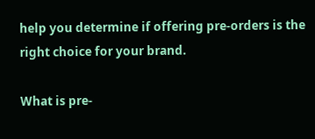help you determine if offering pre-orders is the right choice for your brand.

What is pre-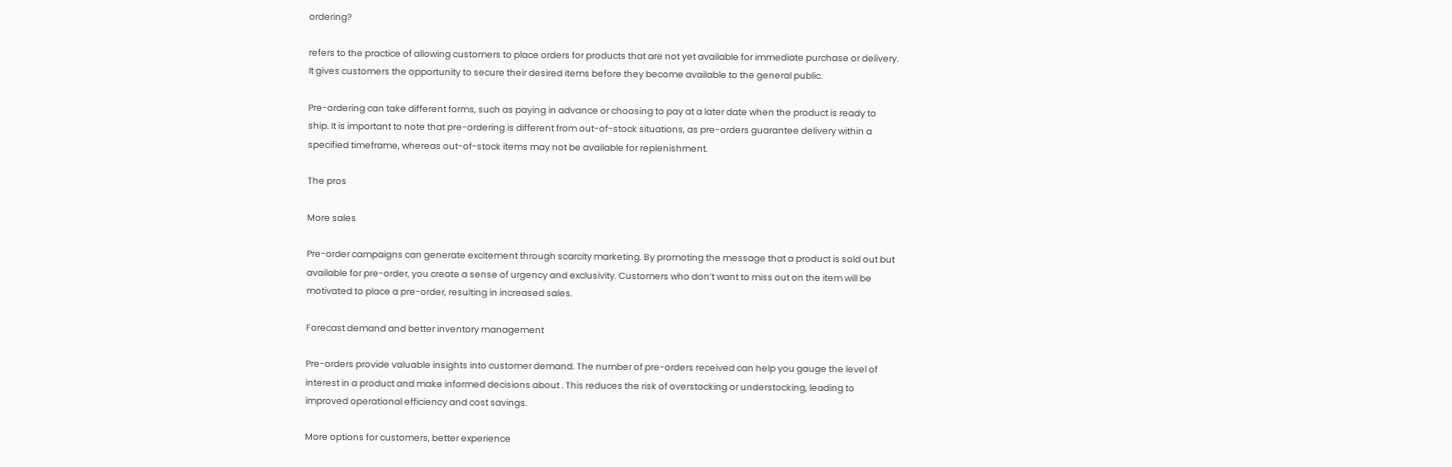ordering?

refers to the practice of allowing customers to place orders for products that are not yet available for immediate purchase or delivery. It gives customers the opportunity to secure their desired items before they become available to the general public.

Pre-ordering can take different forms, such as paying in advance or choosing to pay at a later date when the product is ready to ship. It is important to note that pre-ordering is different from out-of-stock situations, as pre-orders guarantee delivery within a specified timeframe, whereas out-of-stock items may not be available for replenishment.

The pros

More sales

Pre-order campaigns can generate excitement through scarcity marketing. By promoting the message that a product is sold out but available for pre-order, you create a sense of urgency and exclusivity. Customers who don’t want to miss out on the item will be motivated to place a pre-order, resulting in increased sales.

Forecast demand and better inventory management

Pre-orders provide valuable insights into customer demand. The number of pre-orders received can help you gauge the level of interest in a product and make informed decisions about . This reduces the risk of overstocking or understocking, leading to improved operational efficiency and cost savings.

More options for customers, better experience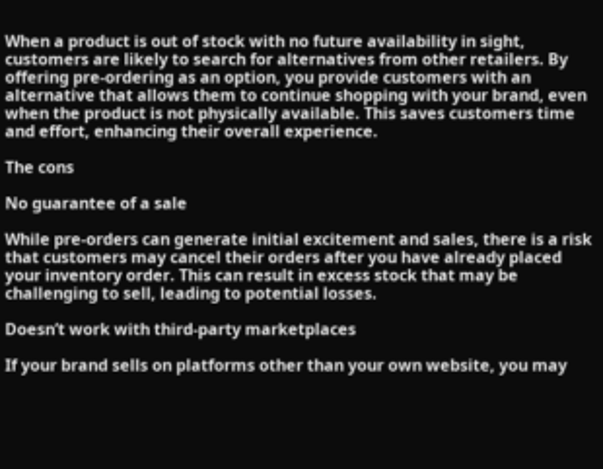When a product is out of stock with no future availability in sight, customers are likely to search for alternatives from other retailers. By offering pre-ordering as an option, you provide customers with an alternative that allows them to continue shopping with your brand, even when the product is not physically available. This saves customers time and effort, enhancing their overall experience.

The cons

No guarantee of a sale

While pre-orders can generate initial excitement and sales, there is a risk that customers may cancel their orders after you have already placed your inventory order. This can result in excess stock that may be challenging to sell, leading to potential losses.

Doesn’t work with third-party marketplaces

If your brand sells on platforms other than your own website, you may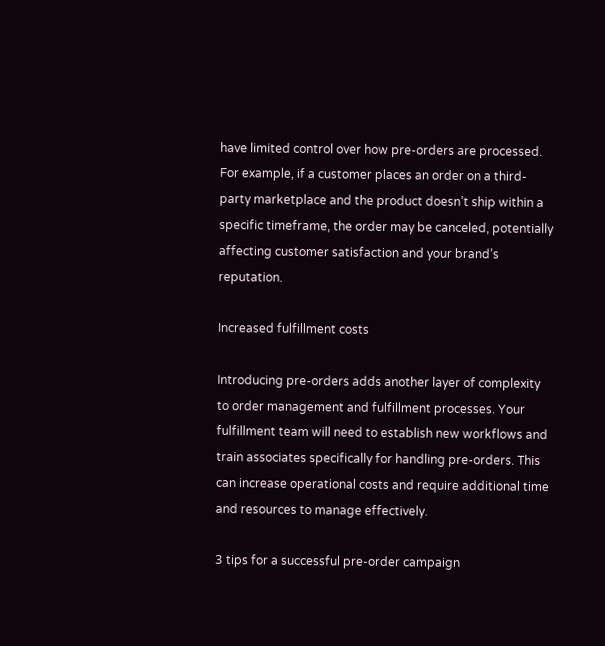have limited control over how pre-orders are processed. For example, if a customer places an order on a third-party marketplace and the product doesn’t ship within a specific timeframe, the order may be canceled, potentially affecting customer satisfaction and your brand’s reputation.

Increased fulfillment costs

Introducing pre-orders adds another layer of complexity to order management and fulfillment processes. Your fulfillment team will need to establish new workflows and train associates specifically for handling pre-orders. This can increase operational costs and require additional time and resources to manage effectively.

3 tips for a successful pre-order campaign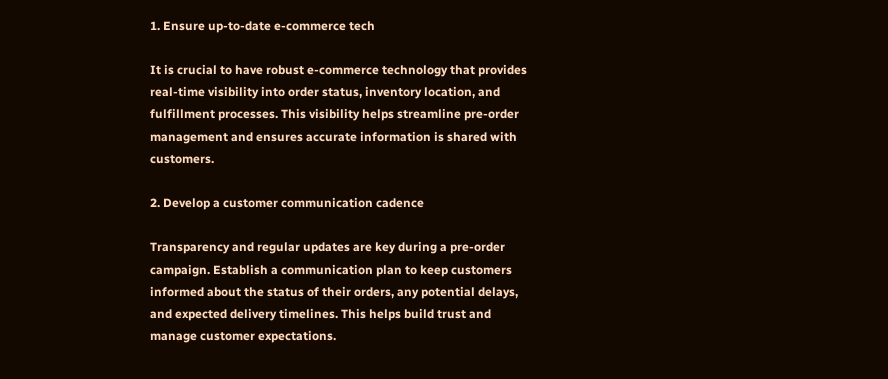1. Ensure up-to-date e-commerce tech

It is crucial to have robust e-commerce technology that provides real-time visibility into order status, inventory location, and fulfillment processes. This visibility helps streamline pre-order management and ensures accurate information is shared with customers.

2. Develop a customer communication cadence

Transparency and regular updates are key during a pre-order campaign. Establish a communication plan to keep customers informed about the status of their orders, any potential delays, and expected delivery timelines. This helps build trust and manage customer expectations.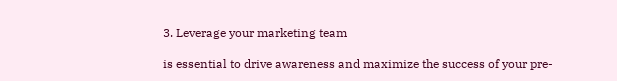3. Leverage your marketing team

is essential to drive awareness and maximize the success of your pre-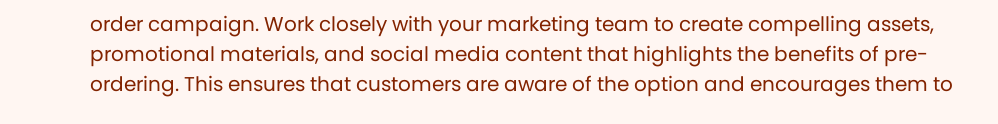order campaign. Work closely with your marketing team to create compelling assets, promotional materials, and social media content that highlights the benefits of pre-ordering. This ensures that customers are aware of the option and encourages them to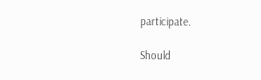participate.

Should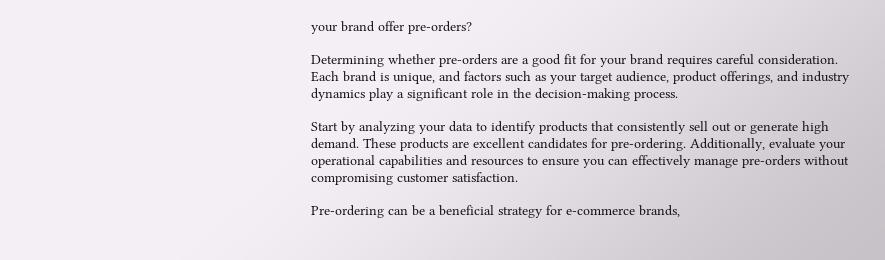your brand offer pre-orders?

Determining whether pre-orders are a good fit for your brand requires careful consideration. Each brand is unique, and factors such as your target audience, product offerings, and industry dynamics play a significant role in the decision-making process.

Start by analyzing your data to identify products that consistently sell out or generate high demand. These products are excellent candidates for pre-ordering. Additionally, evaluate your operational capabilities and resources to ensure you can effectively manage pre-orders without compromising customer satisfaction.

Pre-ordering can be a beneficial strategy for e-commerce brands,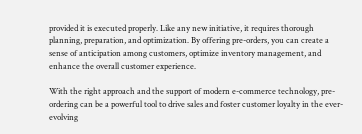provided it is executed properly. Like any new initiative, it requires thorough planning, preparation, and optimization. By offering pre-orders, you can create a sense of anticipation among customers, optimize inventory management, and enhance the overall customer experience.

With the right approach and the support of modern e-commerce technology, pre-ordering can be a powerful tool to drive sales and foster customer loyalty in the ever-evolving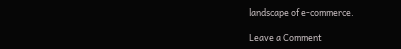landscape of e-commerce.

Leave a Comment